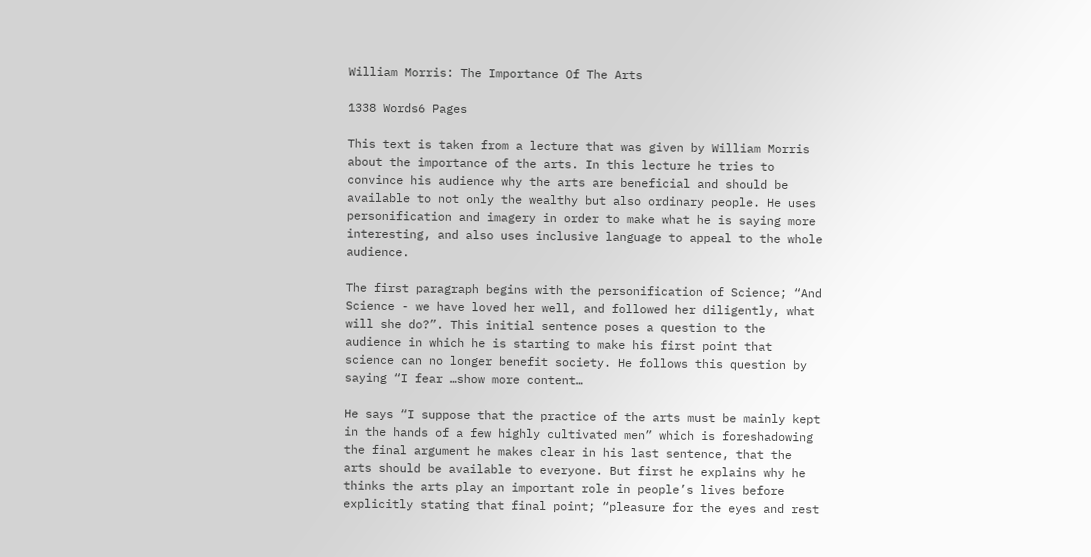William Morris: The Importance Of The Arts

1338 Words6 Pages

This text is taken from a lecture that was given by William Morris about the importance of the arts. In this lecture he tries to convince his audience why the arts are beneficial and should be available to not only the wealthy but also ordinary people. He uses personification and imagery in order to make what he is saying more interesting, and also uses inclusive language to appeal to the whole audience.

The first paragraph begins with the personification of Science; “And Science - we have loved her well, and followed her diligently, what will she do?”. This initial sentence poses a question to the audience in which he is starting to make his first point that science can no longer benefit society. He follows this question by saying “I fear …show more content…

He says “I suppose that the practice of the arts must be mainly kept in the hands of a few highly cultivated men” which is foreshadowing the final argument he makes clear in his last sentence, that the arts should be available to everyone. But first he explains why he thinks the arts play an important role in people’s lives before explicitly stating that final point; “pleasure for the eyes and rest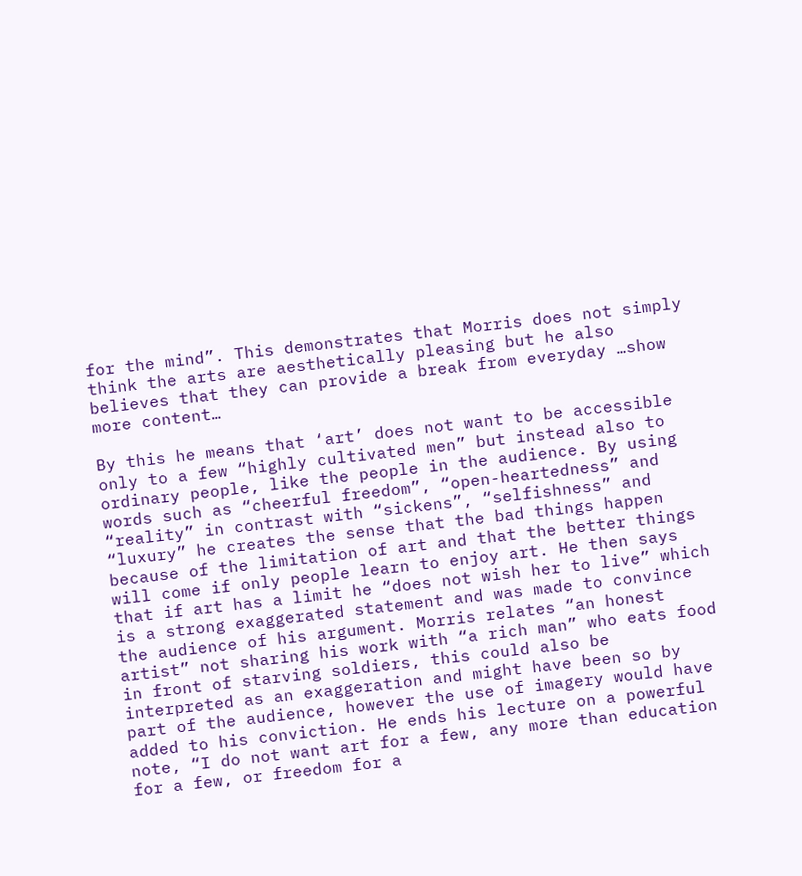for the mind”. This demonstrates that Morris does not simply think the arts are aesthetically pleasing but he also believes that they can provide a break from everyday …show more content…

By this he means that ‘art’ does not want to be accessible only to a few “highly cultivated men” but instead also to ordinary people, like the people in the audience. By using words such as “cheerful freedom”, “open-heartedness” and “reality” in contrast with “sickens”, “selfishness” and “luxury” he creates the sense that the bad things happen because of the limitation of art and that the better things will come if only people learn to enjoy art. He then says that if art has a limit he “does not wish her to live” which is a strong exaggerated statement and was made to convince the audience of his argument. Morris relates “an honest artist” not sharing his work with “a rich man” who eats food in front of starving soldiers, this could also be interpreted as an exaggeration and might have been so by part of the audience, however the use of imagery would have added to his conviction. He ends his lecture on a powerful note, “I do not want art for a few, any more than education for a few, or freedom for a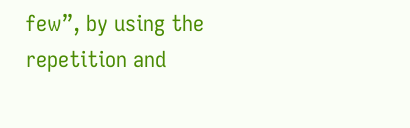few”, by using the repetition and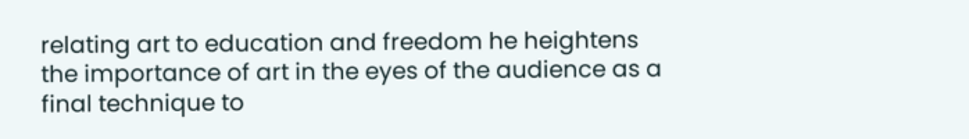relating art to education and freedom he heightens the importance of art in the eyes of the audience as a final technique to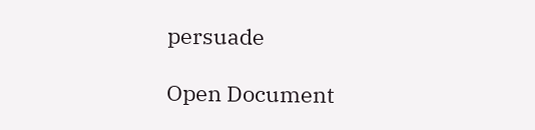persuade

Open Document